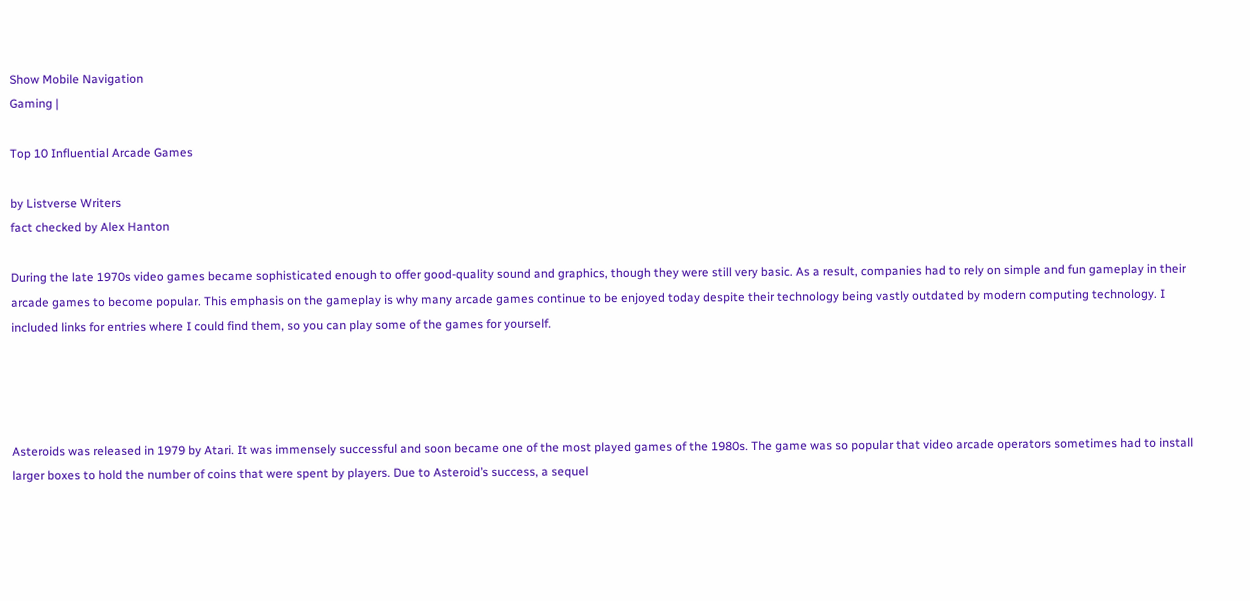Show Mobile Navigation
Gaming |

Top 10 Influential Arcade Games

by Listverse Writers
fact checked by Alex Hanton

During the late 1970s video games became sophisticated enough to offer good-quality sound and graphics, though they were still very basic. As a result, companies had to rely on simple and fun gameplay in their arcade games to become popular. This emphasis on the gameplay is why many arcade games continue to be enjoyed today despite their technology being vastly outdated by modern computing technology. I included links for entries where I could find them, so you can play some of the games for yourself.




Asteroids was released in 1979 by Atari. It was immensely successful and soon became one of the most played games of the 1980s. The game was so popular that video arcade operators sometimes had to install larger boxes to hold the number of coins that were spent by players. Due to Asteroid’s success, a sequel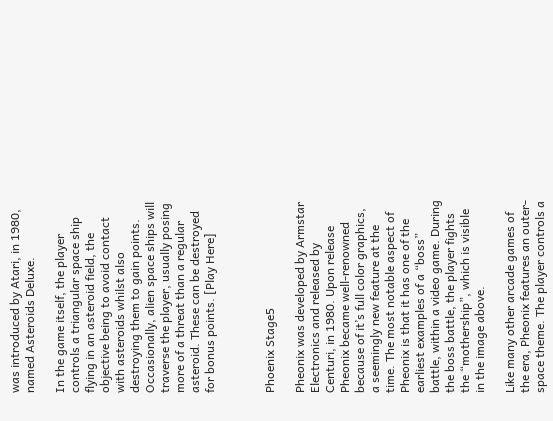was introduced by Atari, in 1980, named Asteroids Deluxe.

In the game itself, the player controls a triangular space ship flying in an asteroid field, the objective being to avoid contact with asteroids whilst also destroying them to gain points. Occasionally, alien space ships will traverse the player, usually posing more of a threat than a regular asteroid. These can be destroyed for bonus points. [Play Here]



Phoenix Stage5

Pheonix was developed by Armstar Electronics and released by Centuri, in 1980. Upon release Pheonix became well-renowned because of it’s full color graphics, a seemingly new feature at the time. The most notable aspect of Pheonix is that it has one of the earliest examples of a “boss” battle, within a video game. During the boss battle, the player fights the “mothership”, which is visible in the image above.

Like many other arcade games of the era, Pheonix features an outer-space theme. The player controls a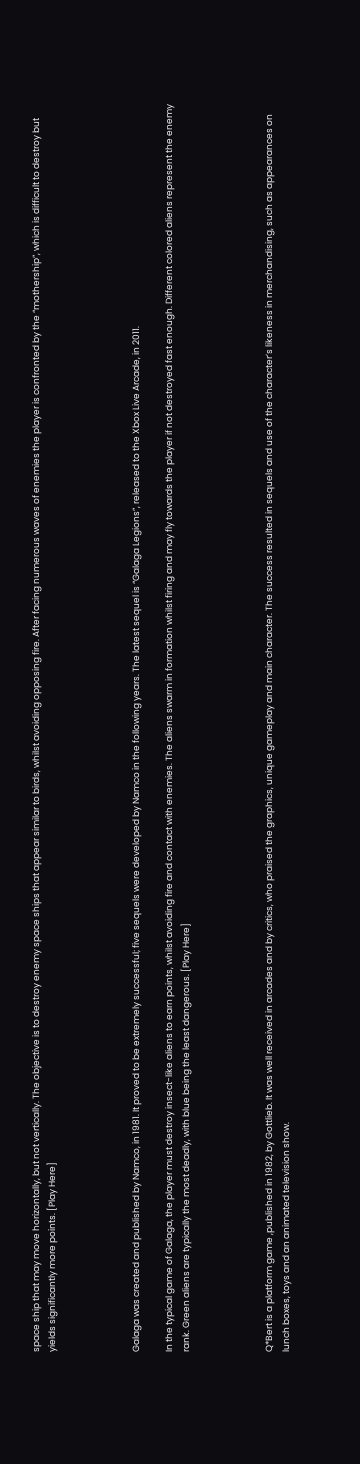space ship that may move horizontally, but not vertically. The objective is to destroy enemy space ships that appear similar to birds, whilst avoiding opposing fire. After facing numerous waves of enemies the player is confronted by the “mothership”, which is difficult to destroy but yields significantly more points. [Play Here]




Galaga was created and published by Namco, in 1981. It proved to be extremely successful; five sequels were developed by Namco in the following years. The latest sequel is “Galaga Legions”, released to the Xbox Live Arcade, in 2011.

In the typical game of Galaga, the player must destroy insect-like aliens to earn points, whilst avoiding fire and contact with enemies. The aliens swarm in formation whilst firing and may fly towards the player if not destroyed fast enough. Different colored aliens represent the enemy rank. Green aliens are typically the most deadly, with blue being the least dangerous. [Play Here]




Q*Bert is a platform game ,published in 1982, by Gottlieb. It was well received in arcades and by critics, who praised the graphics, unique gameplay and main character. The success resulted in sequels and use of the character’s likeness in merchandising, such as appearances on lunch boxes, toys and an animated television show.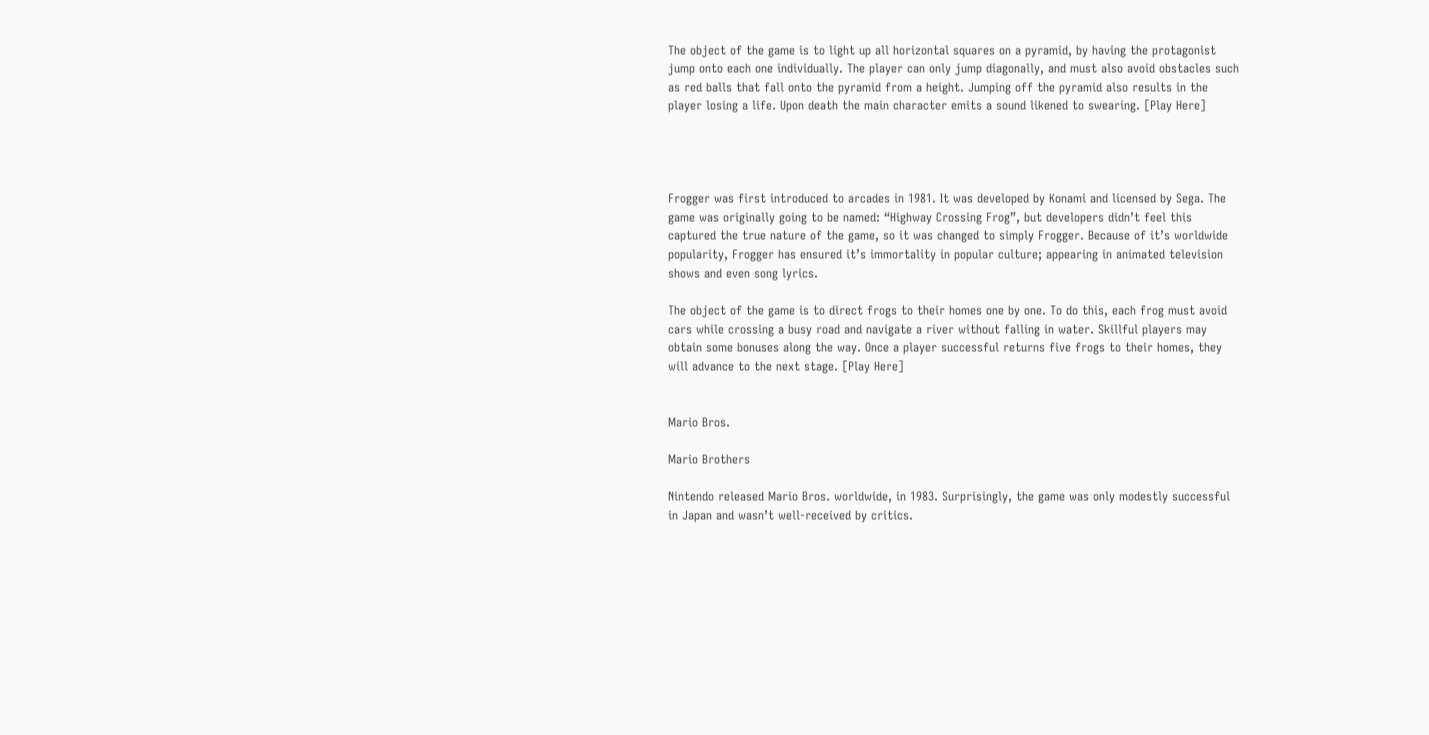The object of the game is to light up all horizontal squares on a pyramid, by having the protagonist jump onto each one individually. The player can only jump diagonally, and must also avoid obstacles such as red balls that fall onto the pyramid from a height. Jumping off the pyramid also results in the player losing a life. Upon death the main character emits a sound likened to swearing. [Play Here]




Frogger was first introduced to arcades in 1981. It was developed by Konami and licensed by Sega. The game was originally going to be named: “Highway Crossing Frog”, but developers didn’t feel this captured the true nature of the game, so it was changed to simply Frogger. Because of it’s worldwide popularity, Frogger has ensured it’s immortality in popular culture; appearing in animated television shows and even song lyrics.

The object of the game is to direct frogs to their homes one by one. To do this, each frog must avoid cars while crossing a busy road and navigate a river without falling in water. Skillful players may obtain some bonuses along the way. Once a player successful returns five frogs to their homes, they will advance to the next stage. [Play Here]


Mario Bros.

Mario Brothers

Nintendo released Mario Bros. worldwide, in 1983. Surprisingly, the game was only modestly successful in Japan and wasn’t well-received by critics.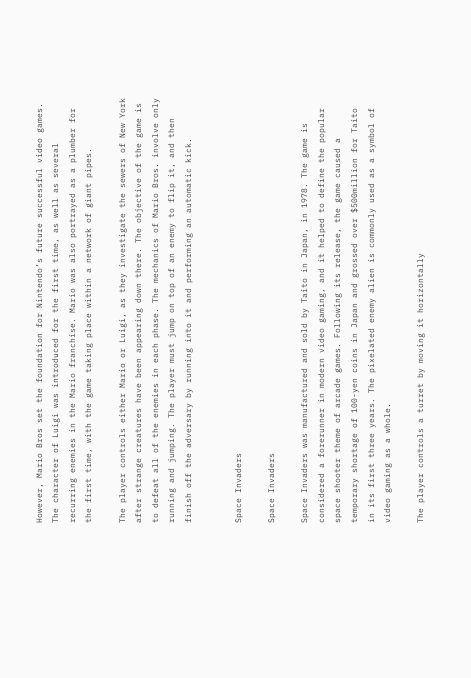However, Mario Bros set the foundation for Nintendo’s future successful video games. The character of Luigi was introduced for the first time, as well as several recurring enemies in the Mario franchise. Mario was also portrayed as a plumber for the first time, with the game taking place within a network of giant pipes.

The player controls either Mario or Luigi, as they investigate the sewers of New York after strange creatures have been appearing down there. The objective of the game is to defeat all of the enemies in each phase. The mechanics of Mario Bros. involve only running and jumping. The player must jump on top of an enemy to flip it, and then finish off the adversary by running into it and performing an automatic kick.


Space Invaders

Space Invaders

Space Invaders was manufactured and sold by Taito in Japan, in 1978. The game is considered a forerunner in modern video gaming, and it helped to define the popular space shooter theme of arcade games. Following its release, the game caused a temporary shortage of 100-yen coins in Japan and grossed over $500million for Taito in its first three years. The pixelated enemy alien is commonly used as a symbol of video gaming as a whole.

The player controls a turret by moving it horizontally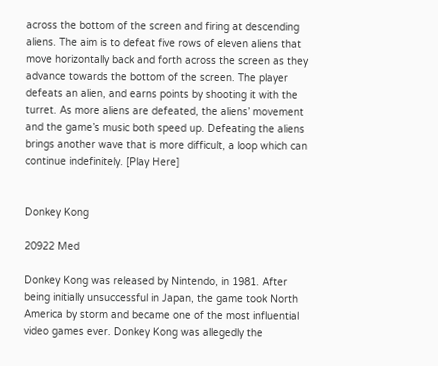across the bottom of the screen and firing at descending aliens. The aim is to defeat five rows of eleven aliens that move horizontally back and forth across the screen as they advance towards the bottom of the screen. The player defeats an alien, and earns points by shooting it with the turret. As more aliens are defeated, the aliens’ movement and the game’s music both speed up. Defeating the aliens brings another wave that is more difficult, a loop which can continue indefinitely. [Play Here]


Donkey Kong

20922 Med

Donkey Kong was released by Nintendo, in 1981. After being initially unsuccessful in Japan, the game took North America by storm and became one of the most influential video games ever. Donkey Kong was allegedly the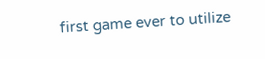first game ever to utilize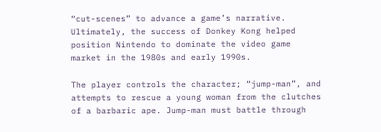“cut-scenes” to advance a game’s narrative. Ultimately, the success of Donkey Kong helped position Nintendo to dominate the video game market in the 1980s and early 1990s.

The player controls the character; “jump-man”, and attempts to rescue a young woman from the clutches of a barbaric ape. Jump-man must battle through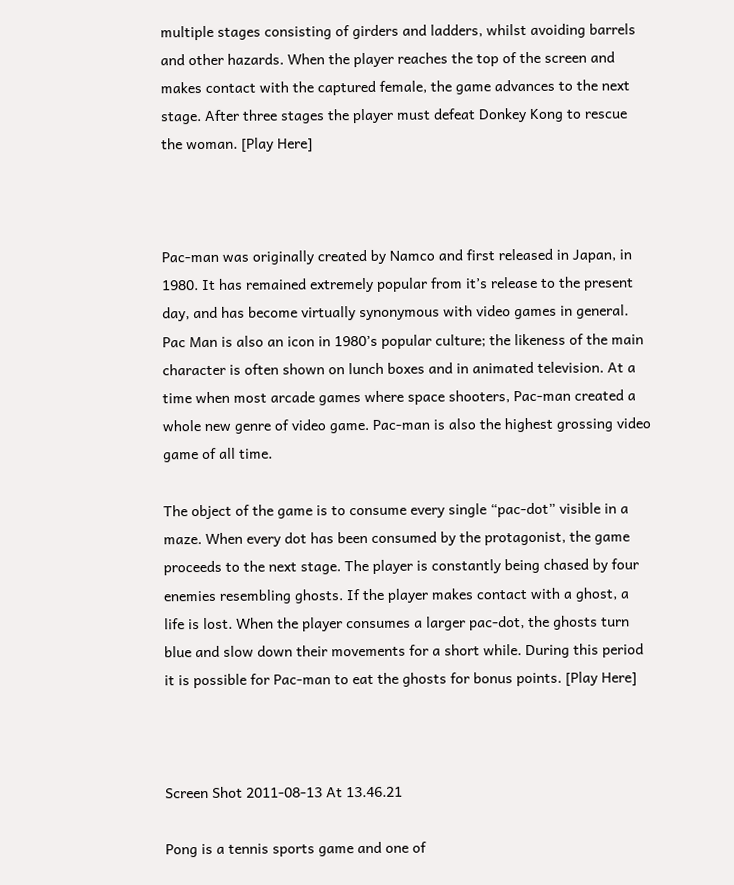multiple stages consisting of girders and ladders, whilst avoiding barrels and other hazards. When the player reaches the top of the screen and makes contact with the captured female, the game advances to the next stage. After three stages the player must defeat Donkey Kong to rescue the woman. [Play Here]



Pac-man was originally created by Namco and first released in Japan, in 1980. It has remained extremely popular from it’s release to the present day, and has become virtually synonymous with video games in general. Pac Man is also an icon in 1980’s popular culture; the likeness of the main character is often shown on lunch boxes and in animated television. At a time when most arcade games where space shooters, Pac-man created a whole new genre of video game. Pac-man is also the highest grossing video game of all time.

The object of the game is to consume every single “pac-dot” visible in a maze. When every dot has been consumed by the protagonist, the game proceeds to the next stage. The player is constantly being chased by four enemies resembling ghosts. If the player makes contact with a ghost, a life is lost. When the player consumes a larger pac-dot, the ghosts turn blue and slow down their movements for a short while. During this period it is possible for Pac-man to eat the ghosts for bonus points. [Play Here]



Screen Shot 2011-08-13 At 13.46.21

Pong is a tennis sports game and one of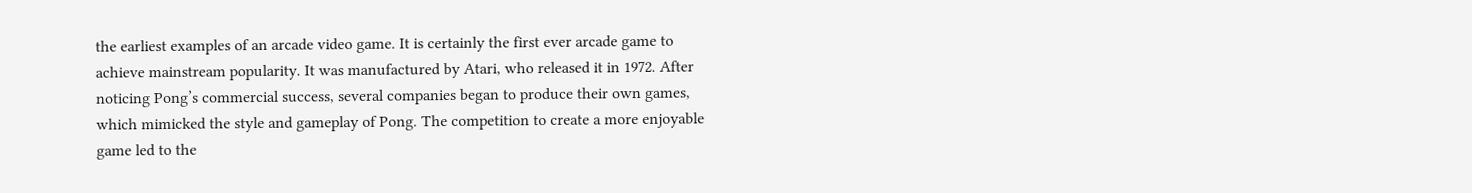the earliest examples of an arcade video game. It is certainly the first ever arcade game to achieve mainstream popularity. It was manufactured by Atari, who released it in 1972. After noticing Pong’s commercial success, several companies began to produce their own games, which mimicked the style and gameplay of Pong. The competition to create a more enjoyable game led to the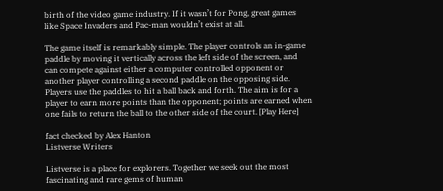birth of the video game industry. If it wasn’t for Pong, great games like Space Invaders and Pac-man wouldn’t exist at all.

The game itself is remarkably simple. The player controls an in-game paddle by moving it vertically across the left side of the screen, and can compete against either a computer controlled opponent or another player controlling a second paddle on the opposing side. Players use the paddles to hit a ball back and forth. The aim is for a player to earn more points than the opponent; points are earned when one fails to return the ball to the other side of the court. [Play Here]

fact checked by Alex Hanton
Listverse Writers

Listverse is a place for explorers. Together we seek out the most fascinating and rare gems of human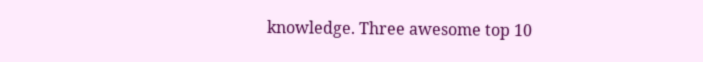knowledge. Three awesome top 10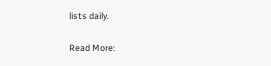lists daily.

Read More: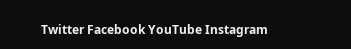Twitter Facebook YouTube Instagram